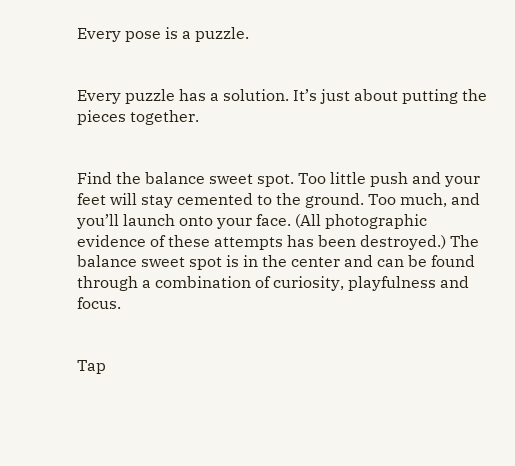Every pose is a puzzle.


Every puzzle has a solution. It’s just about putting the pieces together.


Find the balance sweet spot. Too little push and your feet will stay cemented to the ground. Too much, and you’ll launch onto your face. (All photographic evidence of these attempts has been destroyed.) The balance sweet spot is in the center and can be found through a combination of curiosity, playfulness and focus.


Tap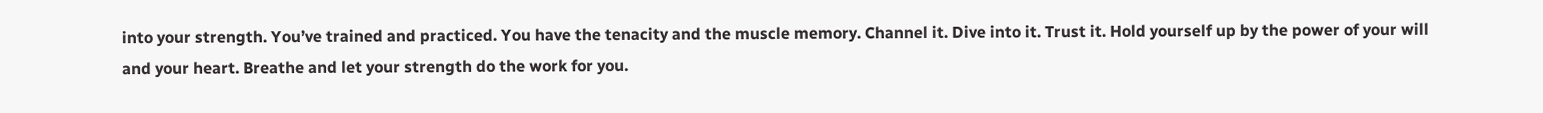into your strength. You’ve trained and practiced. You have the tenacity and the muscle memory. Channel it. Dive into it. Trust it. Hold yourself up by the power of your will and your heart. Breathe and let your strength do the work for you.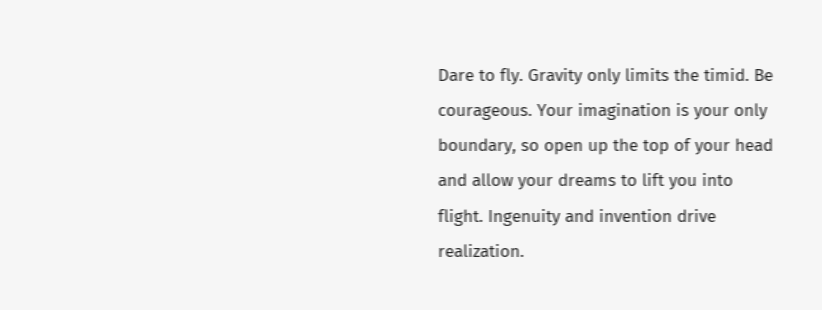Dare to fly. Gravity only limits the timid. Be courageous. Your imagination is your only boundary, so open up the top of your head and allow your dreams to lift you into flight. Ingenuity and invention drive realization.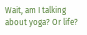Wait, am I talking about yoga? Or life?